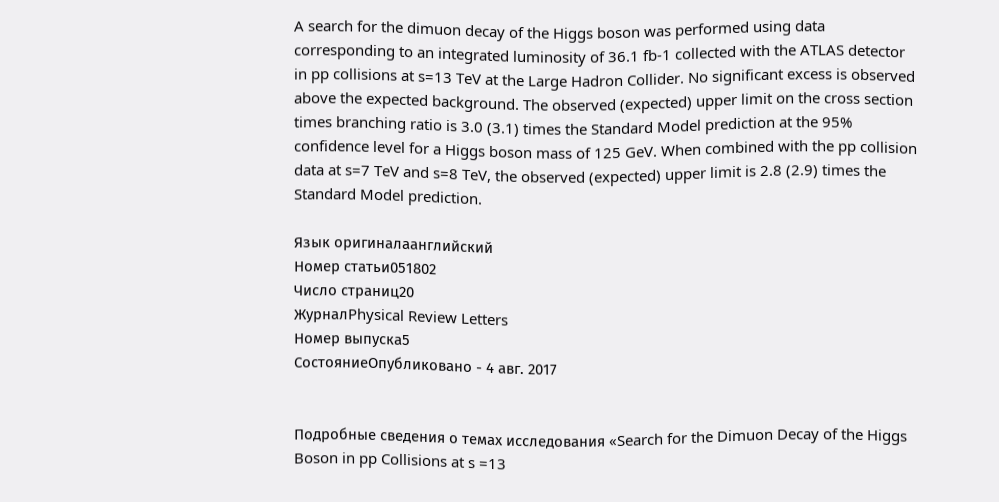A search for the dimuon decay of the Higgs boson was performed using data corresponding to an integrated luminosity of 36.1 fb-1 collected with the ATLAS detector in pp collisions at s=13 TeV at the Large Hadron Collider. No significant excess is observed above the expected background. The observed (expected) upper limit on the cross section times branching ratio is 3.0 (3.1) times the Standard Model prediction at the 95% confidence level for a Higgs boson mass of 125 GeV. When combined with the pp collision data at s=7 TeV and s=8 TeV, the observed (expected) upper limit is 2.8 (2.9) times the Standard Model prediction.

Язык оригиналаанглийский
Номер статьи051802
Число страниц20
ЖурналPhysical Review Letters
Номер выпуска5
СостояниеОпубликовано - 4 авг. 2017


Подробные сведения о темах исследования «Search for the Dimuon Decay of the Higgs Boson in pp Collisions at s =13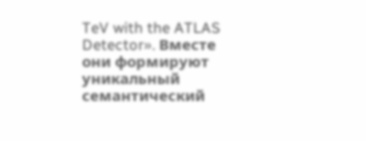TeV with the ATLAS Detector». Вместе они формируют уникальный семантический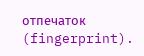отпечаток (fingerprint).